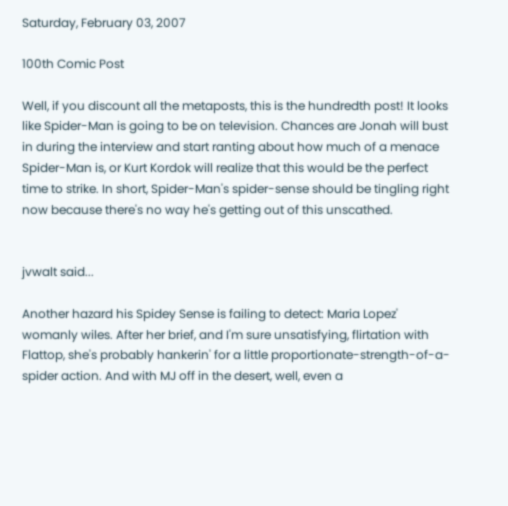Saturday, February 03, 2007

100th Comic Post

Well, if you discount all the metaposts, this is the hundredth post! It looks like Spider-Man is going to be on television. Chances are Jonah will bust in during the interview and start ranting about how much of a menace Spider-Man is, or Kurt Kordok will realize that this would be the perfect time to strike. In short, Spider-Man's spider-sense should be tingling right now because there's no way he's getting out of this unscathed.


jvwalt said...

Another hazard his Spidey Sense is failing to detect: Maria Lopez' womanly wiles. After her brief, and I'm sure unsatisfying, flirtation with Flattop, she's probably hankerin' for a little proportionate-strength-of-a-spider action. And with MJ off in the desert, well, even a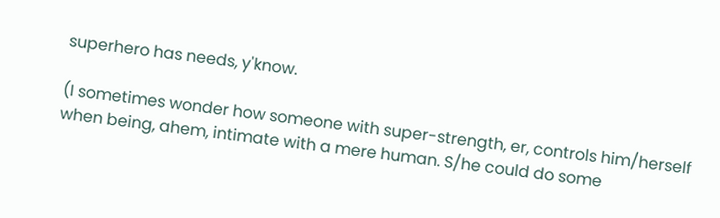superhero has needs, y'know.

(I sometimes wonder how someone with super-strength, er, controls him/herself when being, ahem, intimate with a mere human. S/he could do some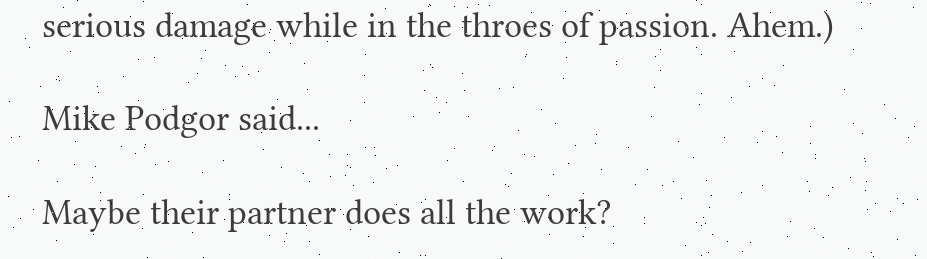serious damage while in the throes of passion. Ahem.)

Mike Podgor said...

Maybe their partner does all the work?